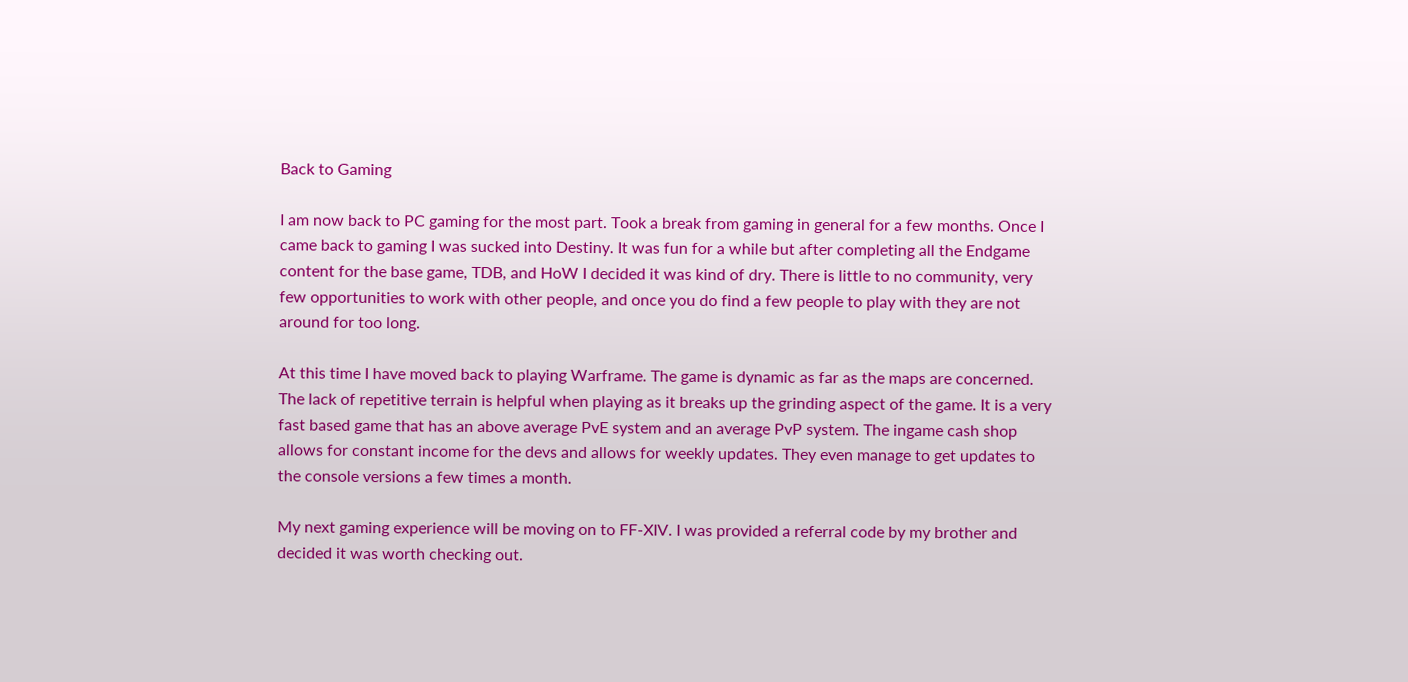Back to Gaming

I am now back to PC gaming for the most part. Took a break from gaming in general for a few months. Once I came back to gaming I was sucked into Destiny. It was fun for a while but after completing all the Endgame content for the base game, TDB, and HoW I decided it was kind of dry. There is little to no community, very few opportunities to work with other people, and once you do find a few people to play with they are not around for too long.

At this time I have moved back to playing Warframe. The game is dynamic as far as the maps are concerned. The lack of repetitive terrain is helpful when playing as it breaks up the grinding aspect of the game. It is a very fast based game that has an above average PvE system and an average PvP system. The ingame cash shop allows for constant income for the devs and allows for weekly updates. They even manage to get updates to the console versions a few times a month.

My next gaming experience will be moving on to FF-XIV. I was provided a referral code by my brother and decided it was worth checking out.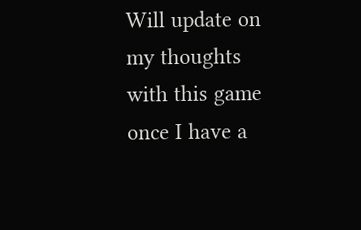Will update on my thoughts with this game once I have a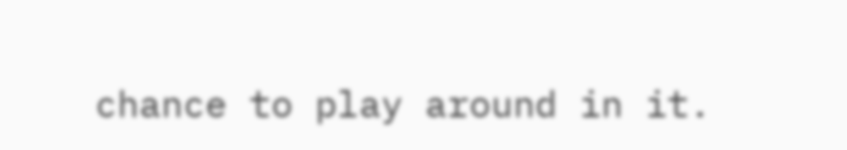chance to play around in it.